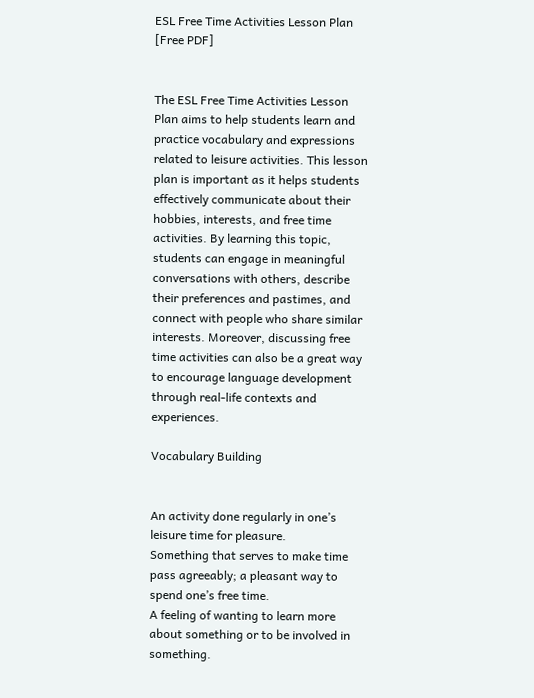ESL Free Time Activities Lesson Plan [Free PDF]


The ESL Free Time Activities Lesson Plan aims to help students learn and practice vocabulary and expressions related to leisure activities. This lesson plan is important as it helps students effectively communicate about their hobbies, interests, and free time activities. By learning this topic, students can engage in meaningful conversations with others, describe their preferences and pastimes, and connect with people who share similar interests. Moreover, discussing free time activities can also be a great way to encourage language development through real-life contexts and experiences.

Vocabulary Building


An activity done regularly in one’s leisure time for pleasure.
Something that serves to make time pass agreeably; a pleasant way to spend one’s free time.
A feeling of wanting to learn more about something or to be involved in something.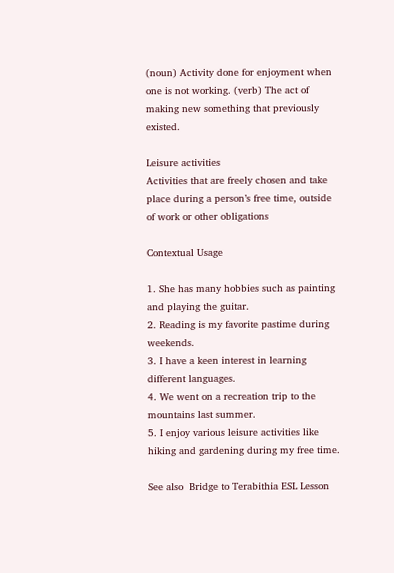(noun) Activity done for enjoyment when one is not working. (verb) The act of making new something that previously existed.

Leisure activities
Activities that are freely chosen and take place during a person’s free time, outside of work or other obligations

Contextual Usage

1. She has many hobbies such as painting and playing the guitar.
2. Reading is my favorite pastime during weekends.
3. I have a keen interest in learning different languages.
4. We went on a recreation trip to the mountains last summer.
5. I enjoy various leisure activities like hiking and gardening during my free time.

See also  Bridge to Terabithia ESL Lesson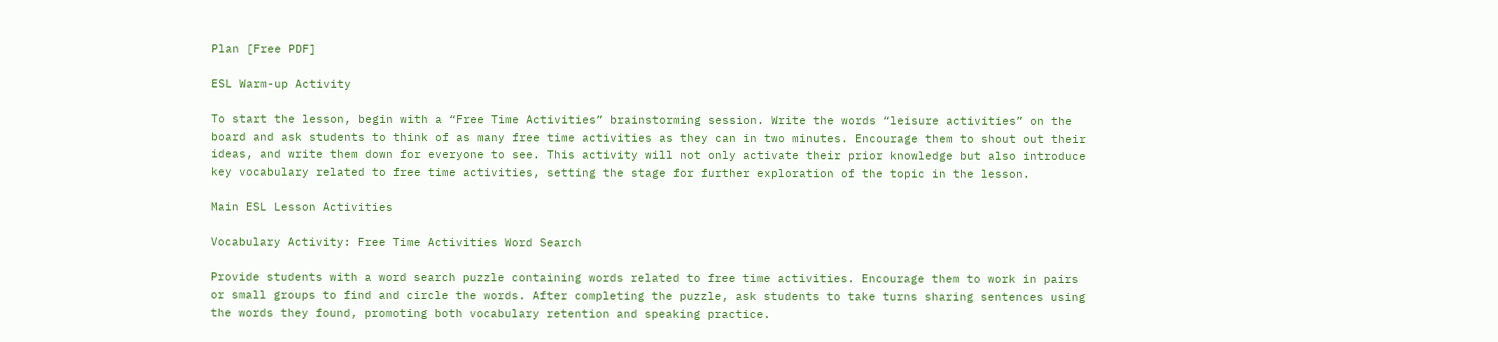Plan [Free PDF]

ESL Warm-up Activity

To start the lesson, begin with a “Free Time Activities” brainstorming session. Write the words “leisure activities” on the board and ask students to think of as many free time activities as they can in two minutes. Encourage them to shout out their ideas, and write them down for everyone to see. This activity will not only activate their prior knowledge but also introduce key vocabulary related to free time activities, setting the stage for further exploration of the topic in the lesson.

Main ESL Lesson Activities

Vocabulary Activity: Free Time Activities Word Search

Provide students with a word search puzzle containing words related to free time activities. Encourage them to work in pairs or small groups to find and circle the words. After completing the puzzle, ask students to take turns sharing sentences using the words they found, promoting both vocabulary retention and speaking practice.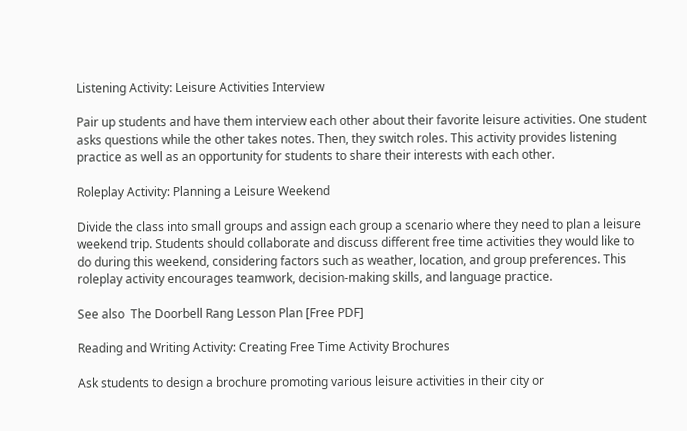Listening Activity: Leisure Activities Interview

Pair up students and have them interview each other about their favorite leisure activities. One student asks questions while the other takes notes. Then, they switch roles. This activity provides listening practice as well as an opportunity for students to share their interests with each other.

Roleplay Activity: Planning a Leisure Weekend

Divide the class into small groups and assign each group a scenario where they need to plan a leisure weekend trip. Students should collaborate and discuss different free time activities they would like to do during this weekend, considering factors such as weather, location, and group preferences. This roleplay activity encourages teamwork, decision-making skills, and language practice.

See also  The Doorbell Rang Lesson Plan [Free PDF]

Reading and Writing Activity: Creating Free Time Activity Brochures

Ask students to design a brochure promoting various leisure activities in their city or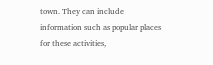town. They can include information such as popular places for these activities,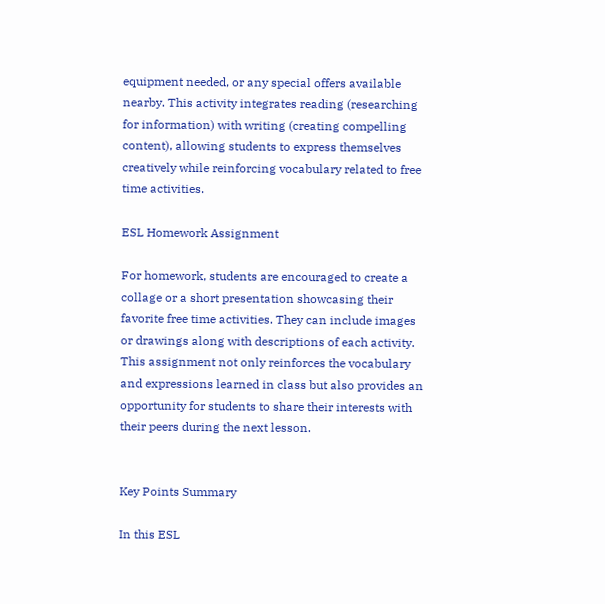equipment needed, or any special offers available nearby. This activity integrates reading (researching for information) with writing (creating compelling content), allowing students to express themselves creatively while reinforcing vocabulary related to free time activities.

ESL Homework Assignment

For homework, students are encouraged to create a collage or a short presentation showcasing their favorite free time activities. They can include images or drawings along with descriptions of each activity. This assignment not only reinforces the vocabulary and expressions learned in class but also provides an opportunity for students to share their interests with their peers during the next lesson.


Key Points Summary

In this ESL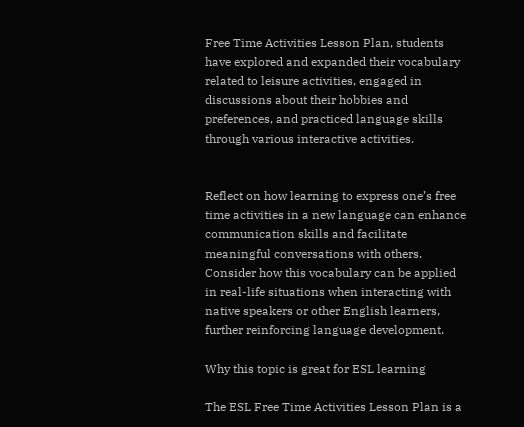Free Time Activities Lesson Plan, students have explored and expanded their vocabulary related to leisure activities, engaged in discussions about their hobbies and preferences, and practiced language skills through various interactive activities.


Reflect on how learning to express one’s free time activities in a new language can enhance communication skills and facilitate meaningful conversations with others. Consider how this vocabulary can be applied in real-life situations when interacting with native speakers or other English learners, further reinforcing language development.

Why this topic is great for ESL learning

The ESL Free Time Activities Lesson Plan is a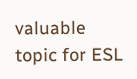valuable topic for ESL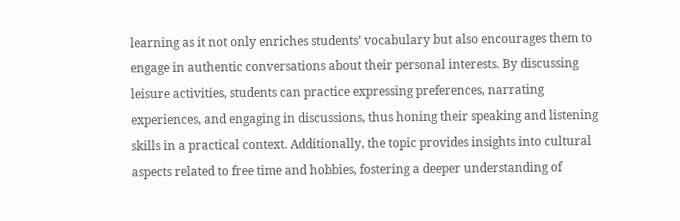learning as it not only enriches students’ vocabulary but also encourages them to engage in authentic conversations about their personal interests. By discussing leisure activities, students can practice expressing preferences, narrating experiences, and engaging in discussions, thus honing their speaking and listening skills in a practical context. Additionally, the topic provides insights into cultural aspects related to free time and hobbies, fostering a deeper understanding of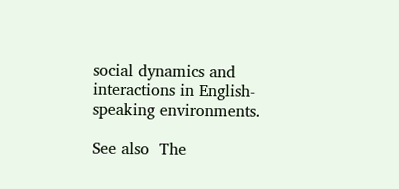social dynamics and interactions in English-speaking environments.

See also  The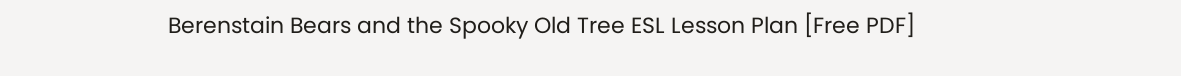Berenstain Bears and the Spooky Old Tree ESL Lesson Plan [Free PDF]